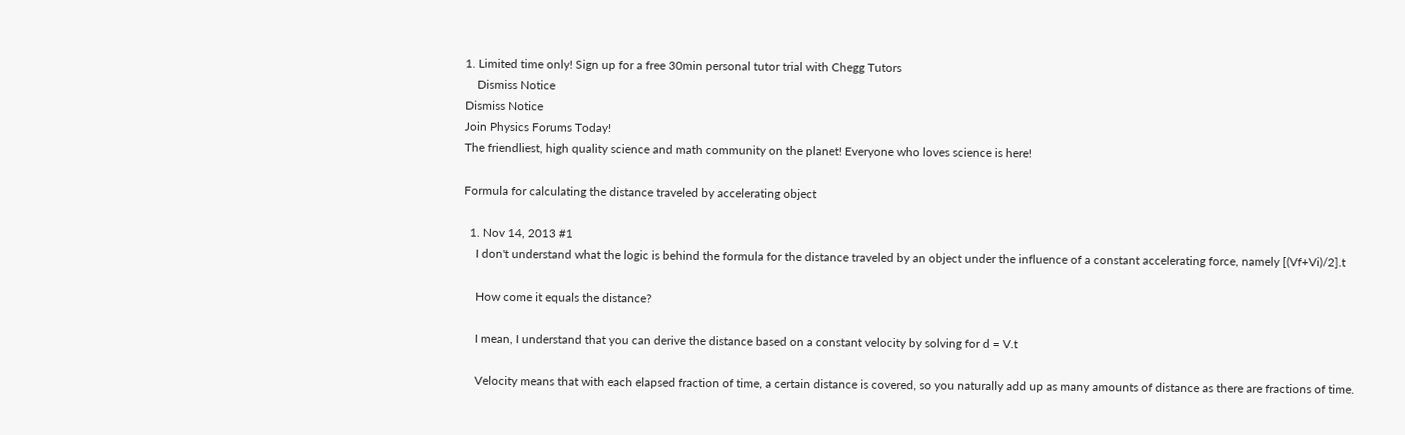1. Limited time only! Sign up for a free 30min personal tutor trial with Chegg Tutors
    Dismiss Notice
Dismiss Notice
Join Physics Forums Today!
The friendliest, high quality science and math community on the planet! Everyone who loves science is here!

Formula for calculating the distance traveled by accelerating object

  1. Nov 14, 2013 #1
    I don't understand what the logic is behind the formula for the distance traveled by an object under the influence of a constant accelerating force, namely [(Vf+Vi)/2].t

    How come it equals the distance?

    I mean, I understand that you can derive the distance based on a constant velocity by solving for d = V.t

    Velocity means that with each elapsed fraction of time, a certain distance is covered, so you naturally add up as many amounts of distance as there are fractions of time.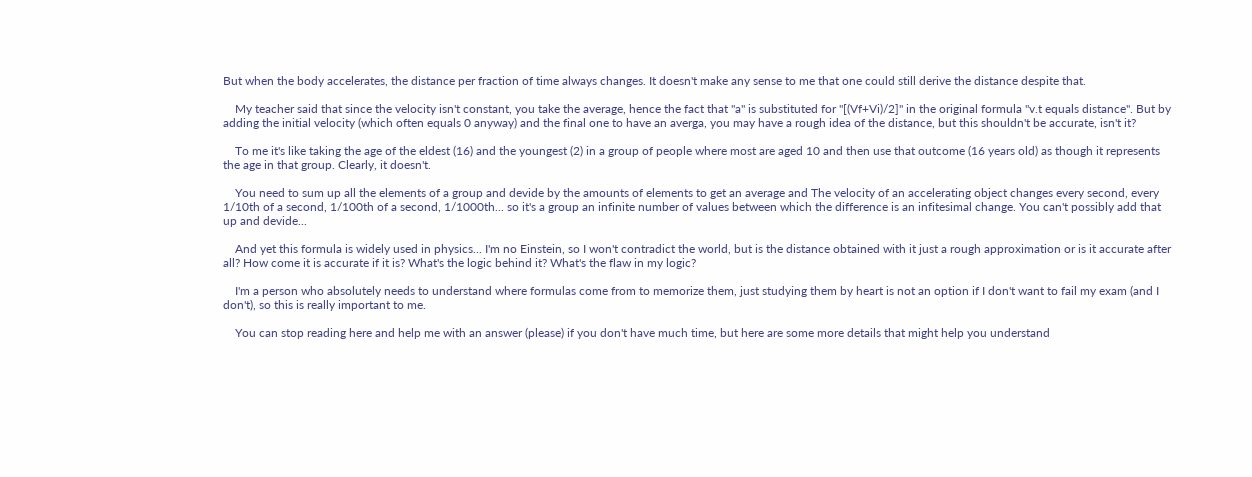But when the body accelerates, the distance per fraction of time always changes. It doesn't make any sense to me that one could still derive the distance despite that.

    My teacher said that since the velocity isn't constant, you take the average, hence the fact that "a" is substituted for "[(Vf+Vi)/2]" in the original formula "v.t equals distance". But by adding the initial velocity (which often equals 0 anyway) and the final one to have an averga, you may have a rough idea of the distance, but this shouldn't be accurate, isn't it?

    To me it's like taking the age of the eldest (16) and the youngest (2) in a group of people where most are aged 10 and then use that outcome (16 years old) as though it represents the age in that group. Clearly, it doesn't.

    You need to sum up all the elements of a group and devide by the amounts of elements to get an average and The velocity of an accelerating object changes every second, every 1/10th of a second, 1/100th of a second, 1/1000th... so it's a group an infinite number of values between which the difference is an infitesimal change. You can't possibly add that up and devide...

    And yet this formula is widely used in physics... I'm no Einstein, so I won't contradict the world, but is the distance obtained with it just a rough approximation or is it accurate after all? How come it is accurate if it is? What's the logic behind it? What's the flaw in my logic?

    I'm a person who absolutely needs to understand where formulas come from to memorize them, just studying them by heart is not an option if I don't want to fail my exam (and I don't), so this is really important to me.

    You can stop reading here and help me with an answer (please) if you don't have much time, but here are some more details that might help you understand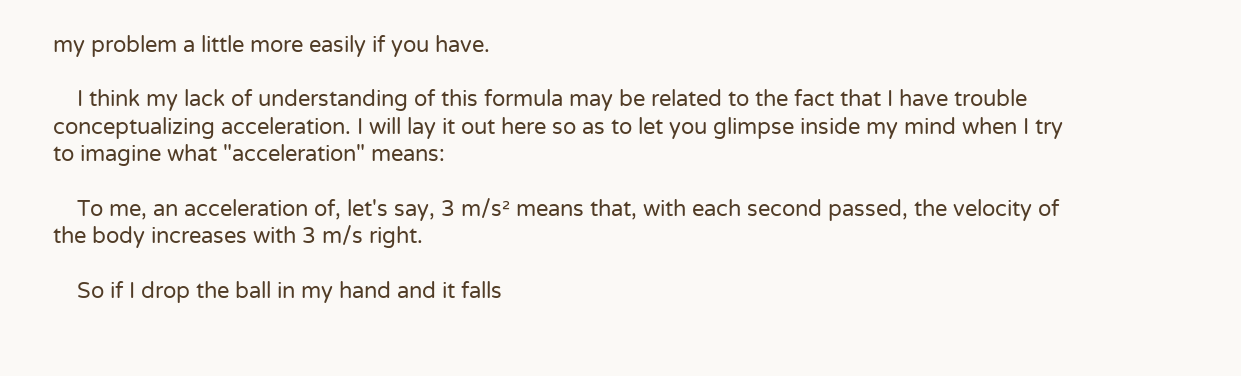my problem a little more easily if you have.

    I think my lack of understanding of this formula may be related to the fact that I have trouble conceptualizing acceleration. I will lay it out here so as to let you glimpse inside my mind when I try to imagine what "acceleration" means:

    To me, an acceleration of, let's say, 3 m/s² means that, with each second passed, the velocity of the body increases with 3 m/s right.

    So if I drop the ball in my hand and it falls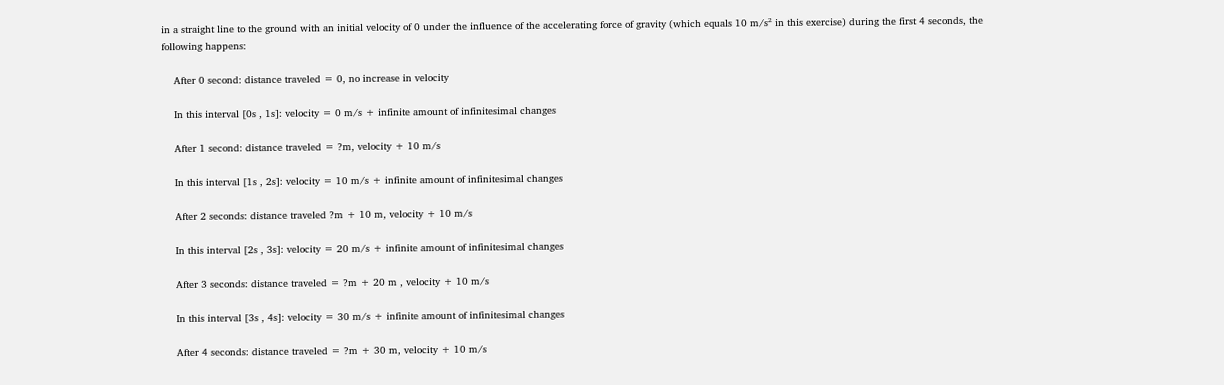in a straight line to the ground with an initial velocity of 0 under the influence of the accelerating force of gravity (which equals 10 m/s² in this exercise) during the first 4 seconds, the following happens:

    After 0 second: distance traveled = 0, no increase in velocity

    In this interval [0s , 1s]: velocity = 0 m/s + infinite amount of infinitesimal changes

    After 1 second: distance traveled = ?m, velocity + 10 m/s

    In this interval [1s , 2s]: velocity = 10 m/s + infinite amount of infinitesimal changes

    After 2 seconds: distance traveled ?m + 10 m, velocity + 10 m/s

    In this interval [2s , 3s]: velocity = 20 m/s + infinite amount of infinitesimal changes

    After 3 seconds: distance traveled = ?m + 20 m , velocity + 10 m/s

    In this interval [3s , 4s]: velocity = 30 m/s + infinite amount of infinitesimal changes

    After 4 seconds: distance traveled = ?m + 30 m, velocity + 10 m/s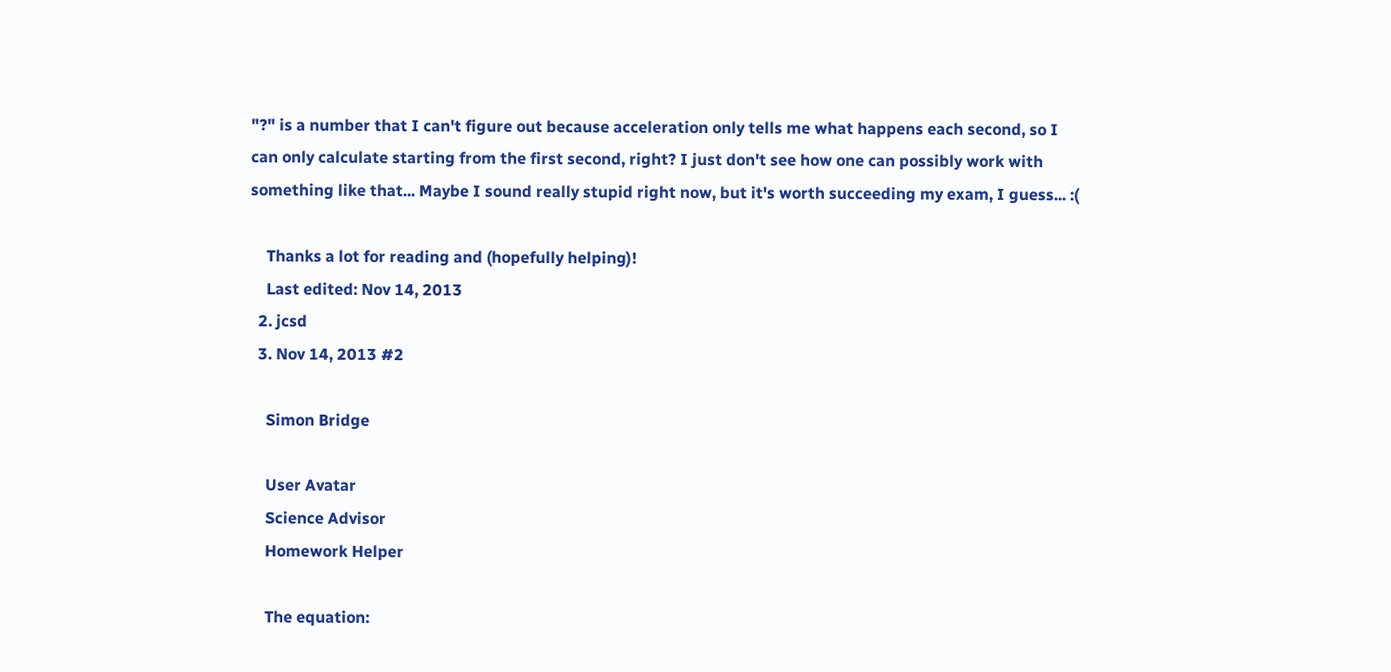"?" is a number that I can't figure out because acceleration only tells me what happens each second, so I can only calculate starting from the first second, right? I just don't see how one can possibly work with something like that... Maybe I sound really stupid right now, but it's worth succeeding my exam, I guess... :(

    Thanks a lot for reading and (hopefully helping)!
    Last edited: Nov 14, 2013
  2. jcsd
  3. Nov 14, 2013 #2

    Simon Bridge

    User Avatar
    Science Advisor
    Homework Helper

    The equation: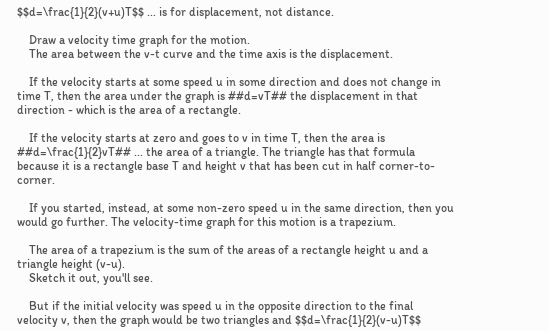$$d=\frac{1}{2}(v+u)T$$ ... is for displacement, not distance.

    Draw a velocity time graph for the motion.
    The area between the v-t curve and the time axis is the displacement.

    If the velocity starts at some speed u in some direction and does not change in time T, then the area under the graph is ##d=vT## the displacement in that direction - which is the area of a rectangle.

    If the velocity starts at zero and goes to v in time T, then the area is ##d=\frac{1}{2}vT## ... the area of a triangle. The triangle has that formula because it is a rectangle base T and height v that has been cut in half corner-to-corner.

    If you started, instead, at some non-zero speed u in the same direction, then you would go further. The velocity-time graph for this motion is a trapezium.

    The area of a trapezium is the sum of the areas of a rectangle height u and a triangle height (v-u).
    Sketch it out, you'll see.

    But if the initial velocity was speed u in the opposite direction to the final velocity v, then the graph would be two triangles and $$d=\frac{1}{2}(v-u)T$$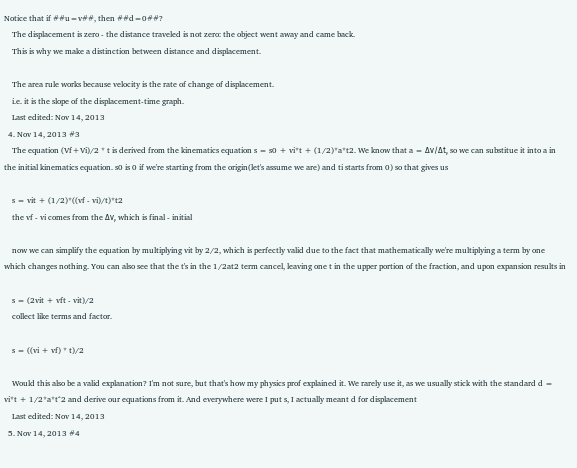Notice that if ##u=v##, then ##d=0##?
    The displacement is zero - the distance traveled is not zero: the object went away and came back.
    This is why we make a distinction between distance and displacement.

    The area rule works because velocity is the rate of change of displacement.
    i.e. it is the slope of the displacement-time graph.
    Last edited: Nov 14, 2013
  4. Nov 14, 2013 #3
    The equation (Vf+Vi)/2 * t is derived from the kinematics equation s = s0 + vi*t + (1/2)*a*t2. We know that a = Δv/Δt, so we can substitue it into a in the initial kinematics equation. s0 is 0 if we're starting from the origin(let's assume we are) and ti starts from 0) so that gives us

    s = vit + (1/2)*((vf - vi)/t)*t2
    the vf - vi comes from the Δv, which is final - initial

    now we can simplify the equation by multiplying vit by 2/2, which is perfectly valid due to the fact that mathematically we're multiplying a term by one which changes nothing. You can also see that the t's in the 1/2at2 term cancel, leaving one t in the upper portion of the fraction, and upon expansion results in

    s = (2vit + vft - vit)/2
    collect like terms and factor.

    s = ((vi + vf) * t)/2

    Would this also be a valid explanation? I'm not sure, but that's how my physics prof explained it. We rarely use it, as we usually stick with the standard d = vi*t + 1/2*a*t^2 and derive our equations from it. And everywhere were I put s, I actually meant d for displacement
    Last edited: Nov 14, 2013
  5. Nov 14, 2013 #4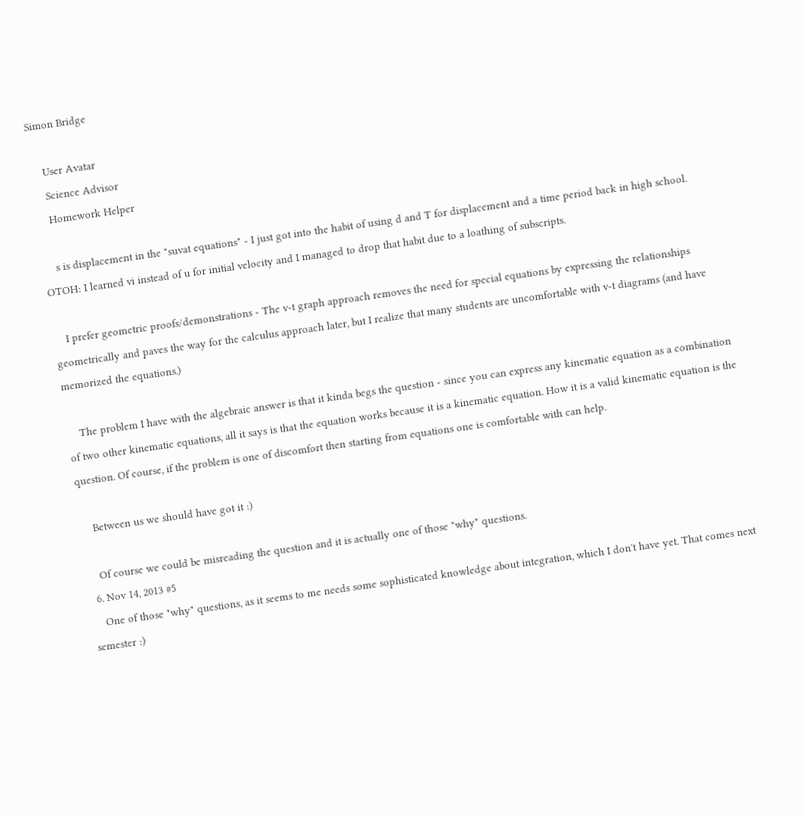Simon Bridge

    User Avatar
    Science Advisor
    Homework Helper

    s is displacement in the "suvat equations" - I just got into the habit of using d and T for displacement and a time period back in high school. OTOH: I learned vi instead of u for initial velocity and I managed to drop that habit due to a loathing of subscripts.

    I prefer geometric proofs/demonstrations - The v-t graph approach removes the need for special equations by expressing the relationships geometrically and paves the way for the calculus approach later, but I realize that many students are uncomfortable with v-t diagrams (and have memorized the equations.)

    The problem I have with the algebraic answer is that it kinda begs the question - since you can express any kinematic equation as a combination of two other kinematic equations, all it says is that the equation works because it is a kinematic equation. How it is a valid kinematic equation is the question. Of course, if the problem is one of discomfort then starting from equations one is comfortable with can help.

    Between us we should have got it :)

    Of course we could be misreading the question and it is actually one of those "why" questions.
  6. Nov 14, 2013 #5
    One of those "why" questions, as it seems to me needs some sophisticated knowledge about integration, which I don't have yet. That comes next semester :)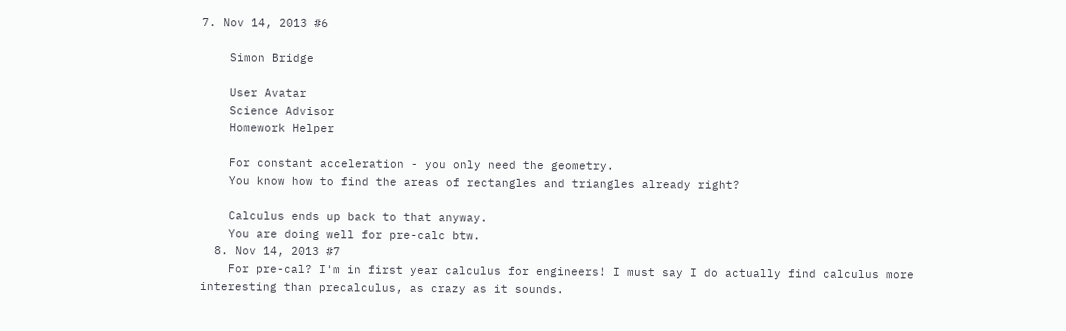7. Nov 14, 2013 #6

    Simon Bridge

    User Avatar
    Science Advisor
    Homework Helper

    For constant acceleration - you only need the geometry.
    You know how to find the areas of rectangles and triangles already right?

    Calculus ends up back to that anyway.
    You are doing well for pre-calc btw.
  8. Nov 14, 2013 #7
    For pre-cal? I'm in first year calculus for engineers! I must say I do actually find calculus more interesting than precalculus, as crazy as it sounds.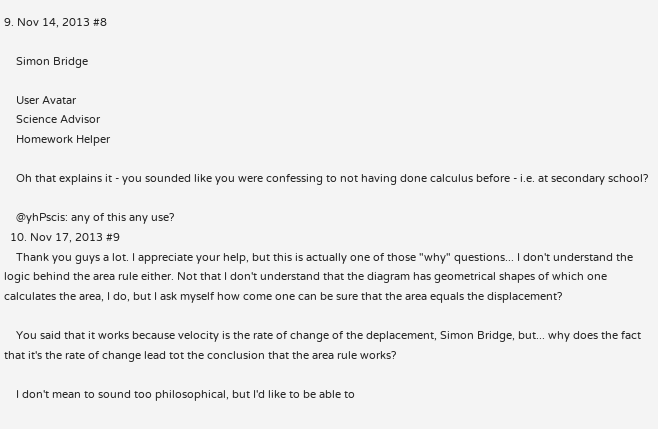9. Nov 14, 2013 #8

    Simon Bridge

    User Avatar
    Science Advisor
    Homework Helper

    Oh that explains it - you sounded like you were confessing to not having done calculus before - i.e. at secondary school?

    @yhPscis: any of this any use?
  10. Nov 17, 2013 #9
    Thank you guys a lot. I appreciate your help, but this is actually one of those "why" questions... I don't understand the logic behind the area rule either. Not that I don't understand that the diagram has geometrical shapes of which one calculates the area, I do, but I ask myself how come one can be sure that the area equals the displacement?

    You said that it works because velocity is the rate of change of the deplacement, Simon Bridge, but... why does the fact that it's the rate of change lead tot the conclusion that the area rule works?

    I don't mean to sound too philosophical, but I'd like to be able to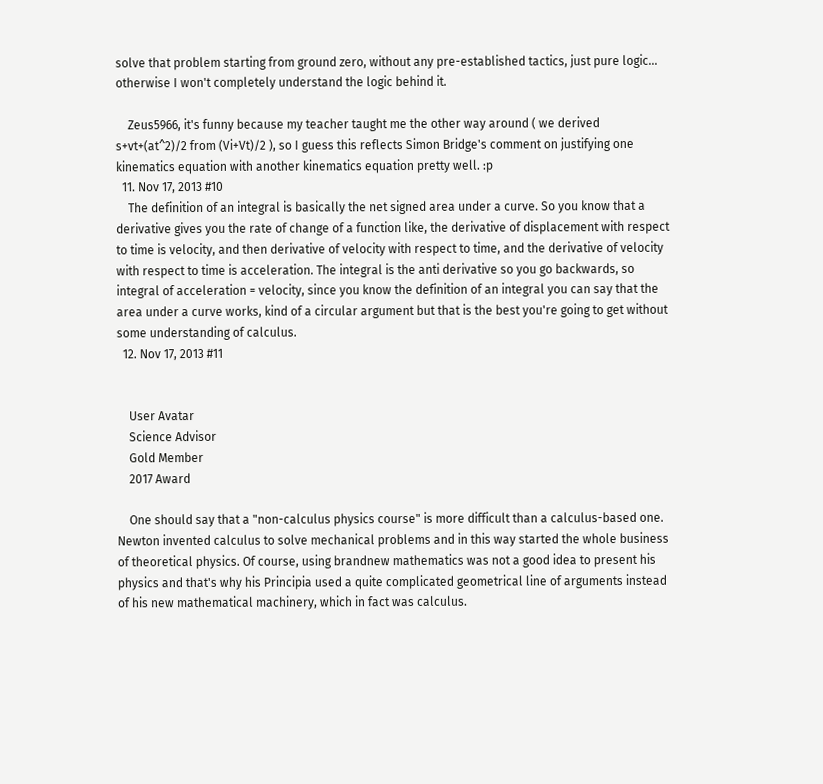solve that problem starting from ground zero, without any pre-established tactics, just pure logic... otherwise I won't completely understand the logic behind it.

    Zeus5966, it's funny because my teacher taught me the other way around ( we derived s+vt+(at^2)/2 from (Vi+Vt)/2 ), so I guess this reflects Simon Bridge's comment on justifying one kinematics equation with another kinematics equation pretty well. :p
  11. Nov 17, 2013 #10
    The definition of an integral is basically the net signed area under a curve. So you know that a derivative gives you the rate of change of a function like, the derivative of displacement with respect to time is velocity, and then derivative of velocity with respect to time, and the derivative of velocity with respect to time is acceleration. The integral is the anti derivative so you go backwards, so integral of acceleration = velocity, since you know the definition of an integral you can say that the area under a curve works, kind of a circular argument but that is the best you're going to get without some understanding of calculus.
  12. Nov 17, 2013 #11


    User Avatar
    Science Advisor
    Gold Member
    2017 Award

    One should say that a "non-calculus physics course" is more difficult than a calculus-based one. Newton invented calculus to solve mechanical problems and in this way started the whole business of theoretical physics. Of course, using brandnew mathematics was not a good idea to present his physics and that's why his Principia used a quite complicated geometrical line of arguments instead of his new mathematical machinery, which in fact was calculus.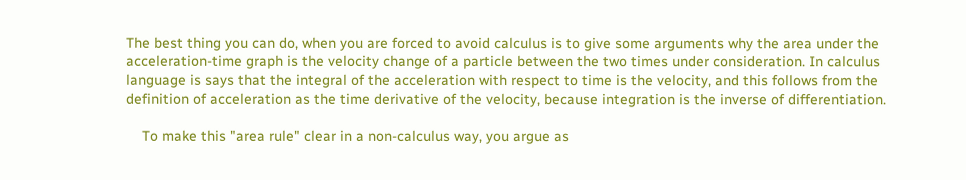The best thing you can do, when you are forced to avoid calculus is to give some arguments why the area under the acceleration-time graph is the velocity change of a particle between the two times under consideration. In calculus language is says that the integral of the acceleration with respect to time is the velocity, and this follows from the definition of acceleration as the time derivative of the velocity, because integration is the inverse of differentiation.

    To make this "area rule" clear in a non-calculus way, you argue as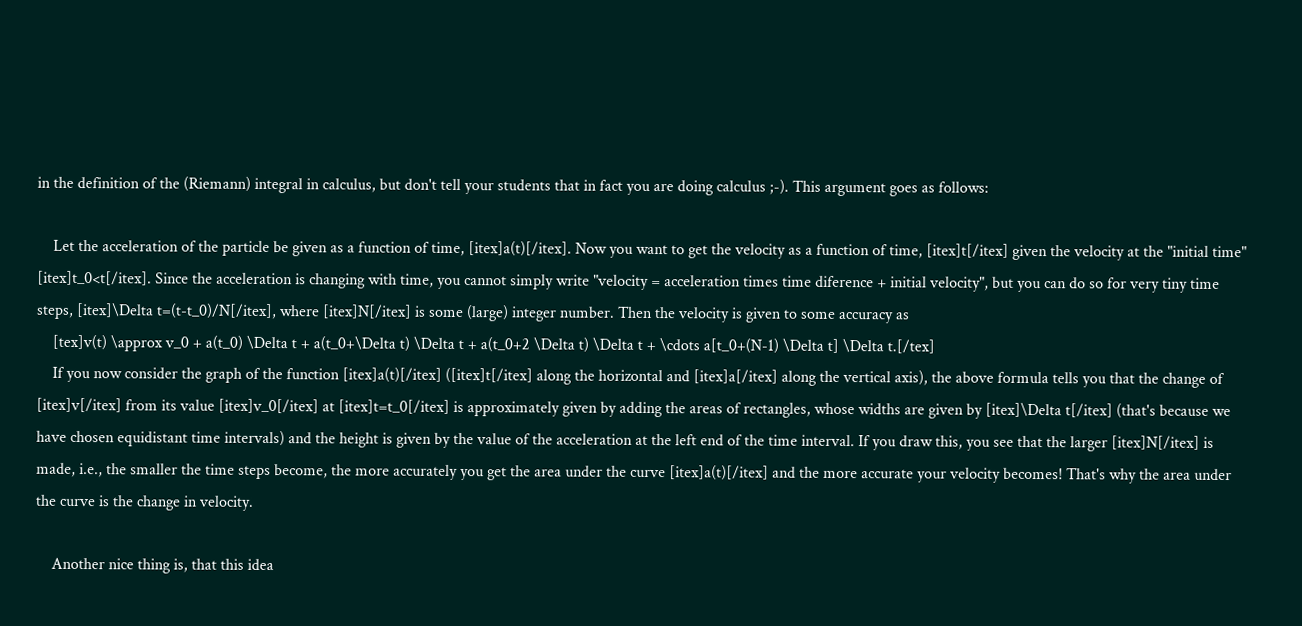in the definition of the (Riemann) integral in calculus, but don't tell your students that in fact you are doing calculus ;-). This argument goes as follows:

    Let the acceleration of the particle be given as a function of time, [itex]a(t)[/itex]. Now you want to get the velocity as a function of time, [itex]t[/itex] given the velocity at the "initial time" [itex]t_0<t[/itex]. Since the acceleration is changing with time, you cannot simply write "velocity = acceleration times time diference + initial velocity", but you can do so for very tiny time steps, [itex]\Delta t=(t-t_0)/N[/itex], where [itex]N[/itex] is some (large) integer number. Then the velocity is given to some accuracy as
    [tex]v(t) \approx v_0 + a(t_0) \Delta t + a(t_0+\Delta t) \Delta t + a(t_0+2 \Delta t) \Delta t + \cdots a[t_0+(N-1) \Delta t] \Delta t.[/tex]
    If you now consider the graph of the function [itex]a(t)[/itex] ([itex]t[/itex] along the horizontal and [itex]a[/itex] along the vertical axis), the above formula tells you that the change of [itex]v[/itex] from its value [itex]v_0[/itex] at [itex]t=t_0[/itex] is approximately given by adding the areas of rectangles, whose widths are given by [itex]\Delta t[/itex] (that's because we have chosen equidistant time intervals) and the height is given by the value of the acceleration at the left end of the time interval. If you draw this, you see that the larger [itex]N[/itex] is made, i.e., the smaller the time steps become, the more accurately you get the area under the curve [itex]a(t)[/itex] and the more accurate your velocity becomes! That's why the area under the curve is the change in velocity.

    Another nice thing is, that this idea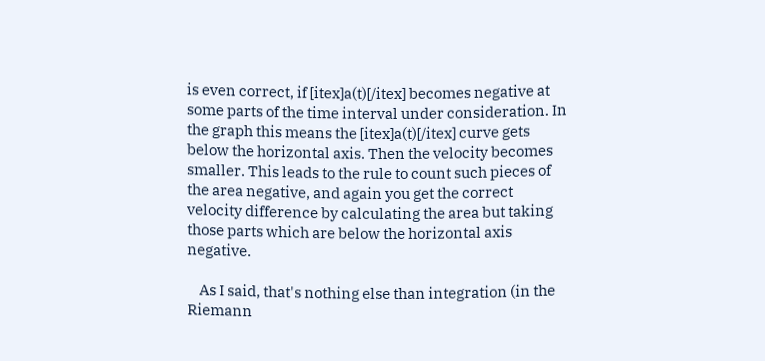is even correct, if [itex]a(t)[/itex] becomes negative at some parts of the time interval under consideration. In the graph this means the [itex]a(t)[/itex] curve gets below the horizontal axis. Then the velocity becomes smaller. This leads to the rule to count such pieces of the area negative, and again you get the correct velocity difference by calculating the area but taking those parts which are below the horizontal axis negative.

    As I said, that's nothing else than integration (in the Riemann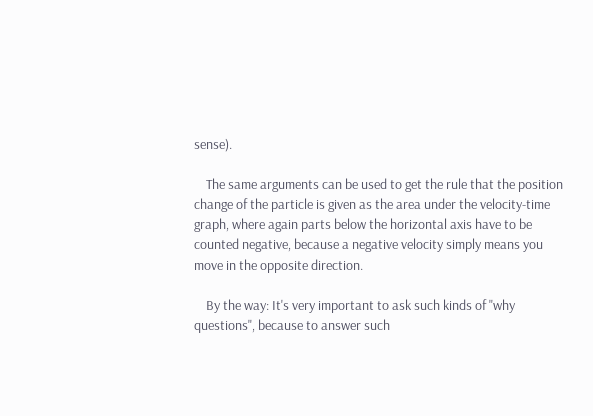sense).

    The same arguments can be used to get the rule that the position change of the particle is given as the area under the velocity-time graph, where again parts below the horizontal axis have to be counted negative, because a negative velocity simply means you move in the opposite direction.

    By the way: It's very important to ask such kinds of "why questions", because to answer such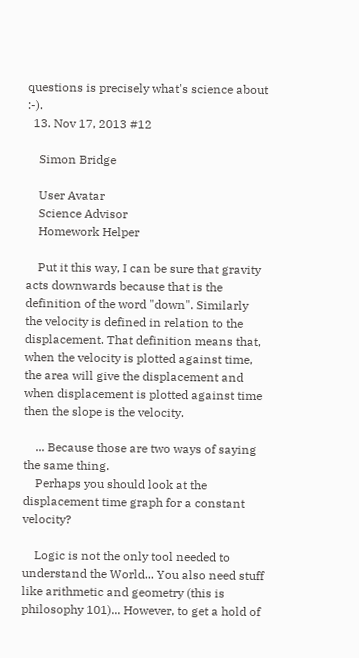questions is precisely what's science about :-).
  13. Nov 17, 2013 #12

    Simon Bridge

    User Avatar
    Science Advisor
    Homework Helper

    Put it this way, I can be sure that gravity acts downwards because that is the definition of the word "down". Similarly the velocity is defined in relation to the displacement. That definition means that, when the velocity is plotted against time, the area will give the displacement and when displacement is plotted against time then the slope is the velocity.

    ... Because those are two ways of saying the same thing.
    Perhaps you should look at the displacement time graph for a constant velocity?

    Logic is not the only tool needed to understand the World... You also need stuff like arithmetic and geometry (this is philosophy 101)... However, to get a hold of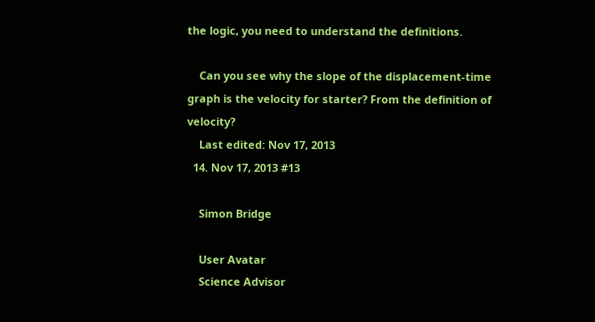the logic, you need to understand the definitions.

    Can you see why the slope of the displacement-time graph is the velocity for starter? From the definition of velocity?
    Last edited: Nov 17, 2013
  14. Nov 17, 2013 #13

    Simon Bridge

    User Avatar
    Science Advisor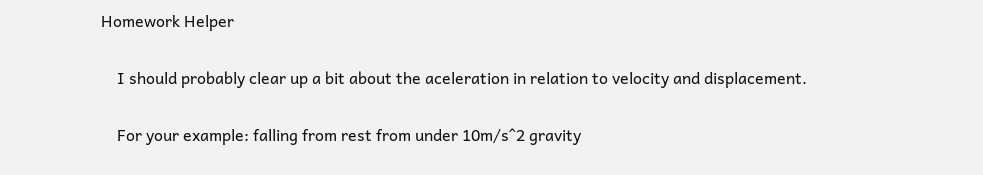Homework Helper

    I should probably clear up a bit about the aceleration in relation to velocity and displacement.

    For your example: falling from rest from under 10m/s^2 gravity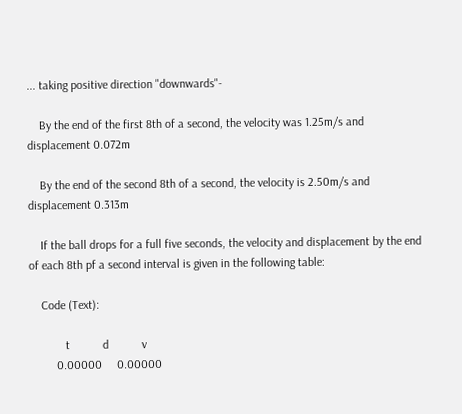... taking positive direction "downwards"-

    By the end of the first 8th of a second, the velocity was 1.25m/s and displacement 0.072m

    By the end of the second 8th of a second, the velocity is 2.50m/s and displacement 0.313m

    If the ball drops for a full five seconds, the velocity and displacement by the end of each 8th pf a second interval is given in the following table:

    Code (Text):

            t           d           v
         0.00000     0.00000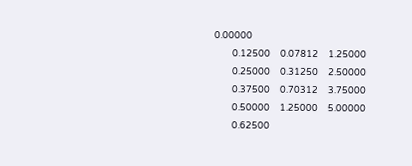0.00000
         0.12500     0.07812     1.25000
         0.25000     0.31250     2.50000
         0.37500     0.70312     3.75000
         0.50000     1.25000     5.00000
         0.62500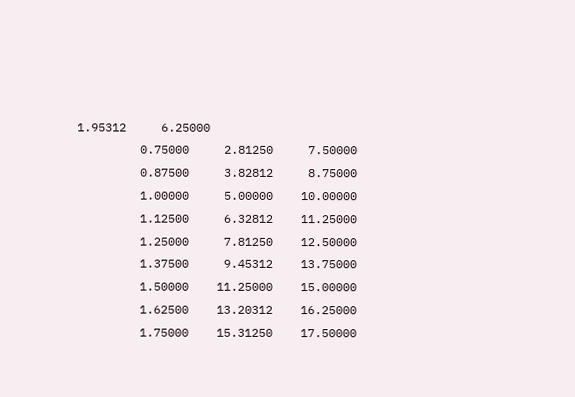1.95312     6.25000
         0.75000     2.81250     7.50000
         0.87500     3.82812     8.75000
         1.00000     5.00000    10.00000
         1.12500     6.32812    11.25000
         1.25000     7.81250    12.50000
         1.37500     9.45312    13.75000
         1.50000    11.25000    15.00000
         1.62500    13.20312    16.25000
         1.75000    15.31250    17.50000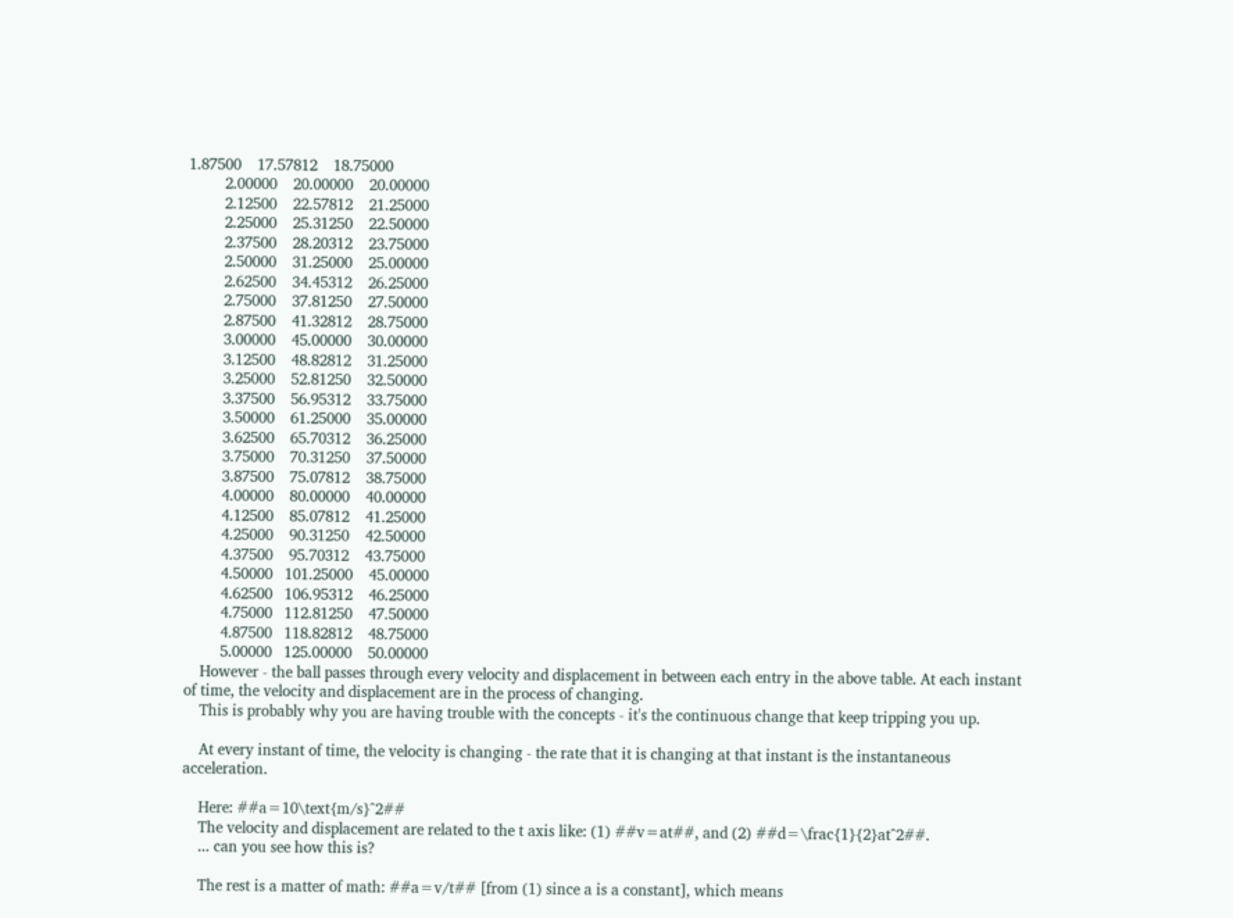1.87500    17.57812    18.75000
         2.00000    20.00000    20.00000
         2.12500    22.57812    21.25000
         2.25000    25.31250    22.50000
         2.37500    28.20312    23.75000
         2.50000    31.25000    25.00000
         2.62500    34.45312    26.25000
         2.75000    37.81250    27.50000
         2.87500    41.32812    28.75000
         3.00000    45.00000    30.00000
         3.12500    48.82812    31.25000
         3.25000    52.81250    32.50000
         3.37500    56.95312    33.75000
         3.50000    61.25000    35.00000
         3.62500    65.70312    36.25000
         3.75000    70.31250    37.50000
         3.87500    75.07812    38.75000
         4.00000    80.00000    40.00000
         4.12500    85.07812    41.25000
         4.25000    90.31250    42.50000
         4.37500    95.70312    43.75000
         4.50000   101.25000    45.00000
         4.62500   106.95312    46.25000
         4.75000   112.81250    47.50000
         4.87500   118.82812    48.75000
         5.00000   125.00000    50.00000
    However - the ball passes through every velocity and displacement in between each entry in the above table. At each instant of time, the velocity and displacement are in the process of changing.
    This is probably why you are having trouble with the concepts - it's the continuous change that keep tripping you up.

    At every instant of time, the velocity is changing - the rate that it is changing at that instant is the instantaneous acceleration.

    Here: ##a=10\text{m/s}^2##
    The velocity and displacement are related to the t axis like: (1) ##v=at##, and (2) ##d=\frac{1}{2}at^2##.
    ... can you see how this is?

    The rest is a matter of math: ##a=v/t## [from (1) since a is a constant], which means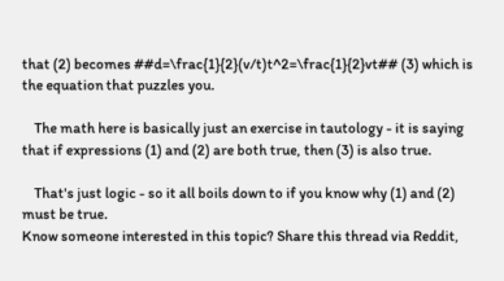that (2) becomes ##d=\frac{1}{2}(v/t)t^2=\frac{1}{2}vt## (3) which is the equation that puzzles you.

    The math here is basically just an exercise in tautology - it is saying that if expressions (1) and (2) are both true, then (3) is also true.

    That's just logic - so it all boils down to if you know why (1) and (2) must be true.
Know someone interested in this topic? Share this thread via Reddit,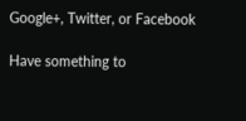Google+, Twitter, or Facebook

Have something to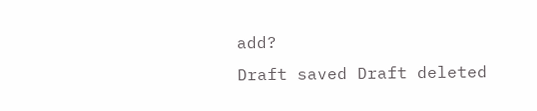add?
Draft saved Draft deleted